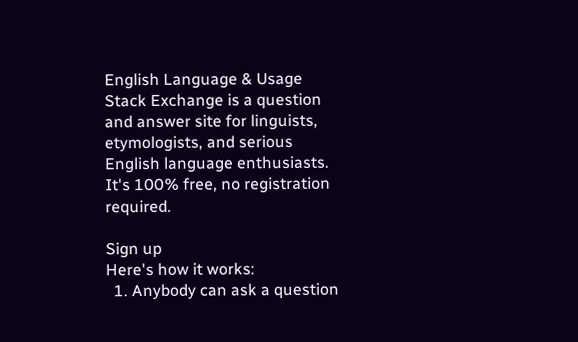English Language & Usage Stack Exchange is a question and answer site for linguists, etymologists, and serious English language enthusiasts. It's 100% free, no registration required.

Sign up
Here's how it works:
  1. Anybody can ask a question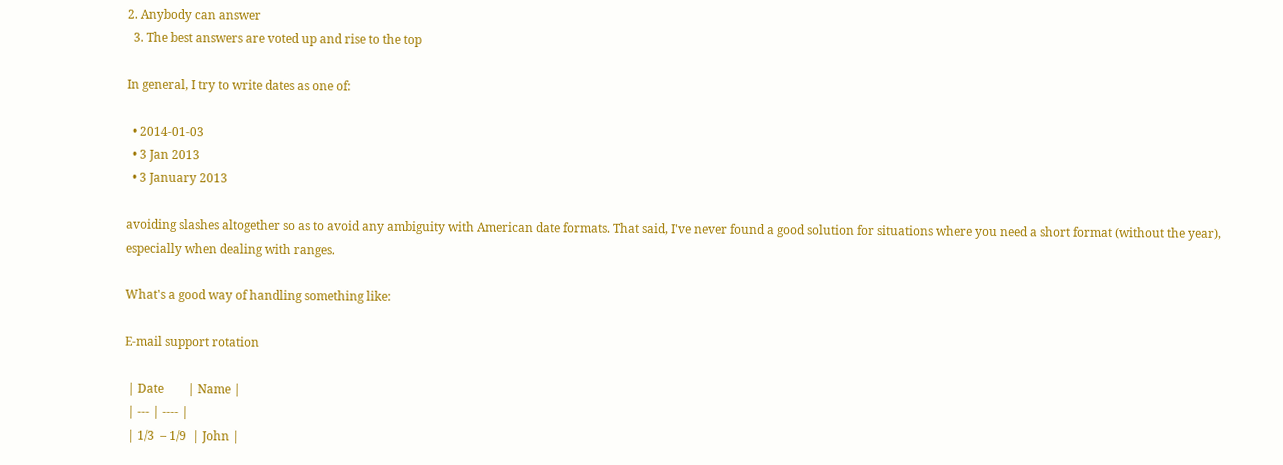2. Anybody can answer
  3. The best answers are voted up and rise to the top

In general, I try to write dates as one of:

  • 2014-01-03
  • 3 Jan 2013
  • 3 January 2013

avoiding slashes altogether so as to avoid any ambiguity with American date formats. That said, I've never found a good solution for situations where you need a short format (without the year), especially when dealing with ranges.

What's a good way of handling something like:

E-mail support rotation

 | Date        | Name |
 | --- | ---- |
 | 1/3  – 1/9  | John |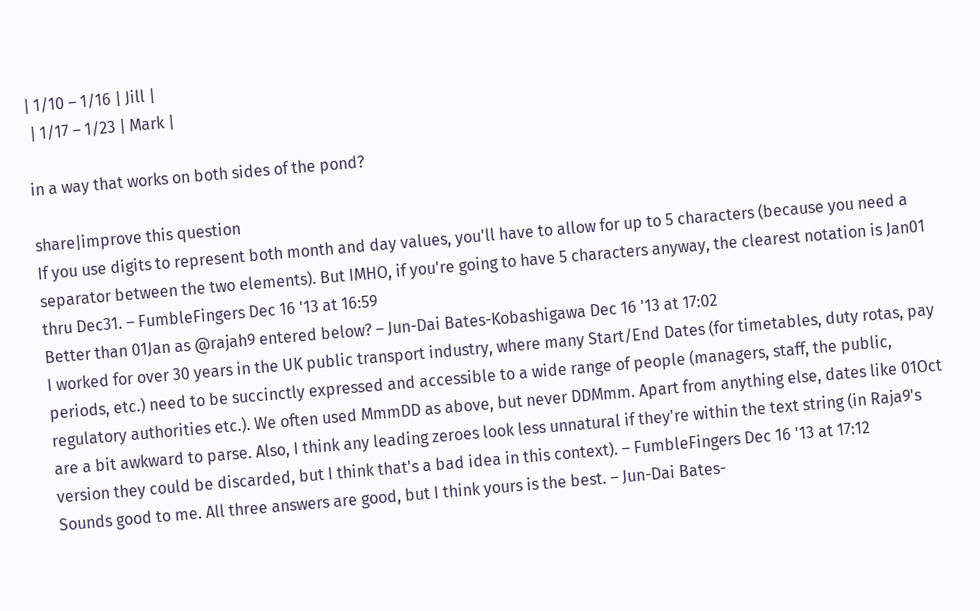| 1/10 – 1/16 | Jill |
 | 1/17 – 1/23 | Mark |

in a way that works on both sides of the pond?

share|improve this question
If you use digits to represent both month and day values, you'll have to allow for up to 5 characters (because you need a separator between the two elements). But IMHO, if you're going to have 5 characters anyway, the clearest notation is Jan01 thru Dec31. – FumbleFingers Dec 16 '13 at 16:59
Better than 01Jan as @rajah9 entered below? – Jun-Dai Bates-Kobashigawa Dec 16 '13 at 17:02
I worked for over 30 years in the UK public transport industry, where many Start/End Dates (for timetables, duty rotas, pay periods, etc.) need to be succinctly expressed and accessible to a wide range of people (managers, staff, the public, regulatory authorities etc.). We often used MmmDD as above, but never DDMmm. Apart from anything else, dates like 01Oct are a bit awkward to parse. Also, I think any leading zeroes look less unnatural if they're within the text string (in Raja9's version they could be discarded, but I think that's a bad idea in this context). – FumbleFingers Dec 16 '13 at 17:12
Sounds good to me. All three answers are good, but I think yours is the best. – Jun-Dai Bates-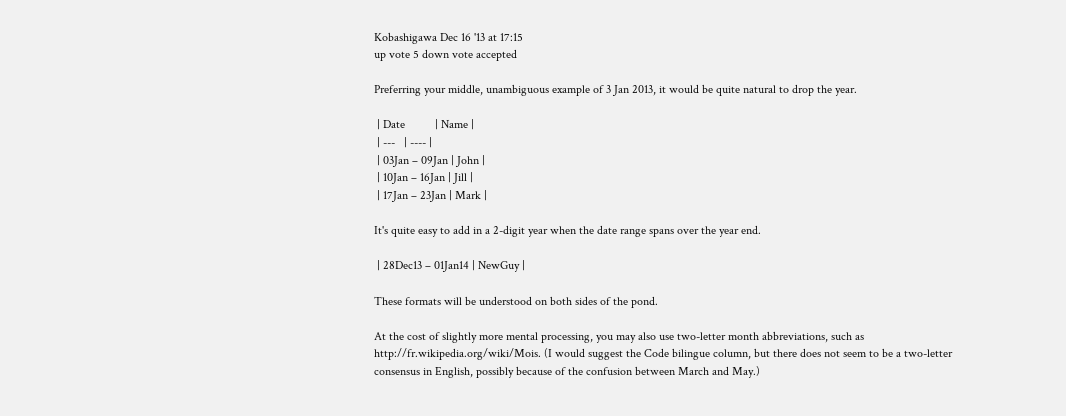Kobashigawa Dec 16 '13 at 17:15
up vote 5 down vote accepted

Preferring your middle, unambiguous example of 3 Jan 2013, it would be quite natural to drop the year.

 | Date          | Name |
 | ---   | ---- |
 | 03Jan – 09Jan | John |
 | 10Jan – 16Jan | Jill |
 | 17Jan – 23Jan | Mark |

It's quite easy to add in a 2-digit year when the date range spans over the year end.

 | 28Dec13 – 01Jan14 | NewGuy |

These formats will be understood on both sides of the pond.

At the cost of slightly more mental processing, you may also use two-letter month abbreviations, such as http://fr.wikipedia.org/wiki/Mois. (I would suggest the Code bilingue column, but there does not seem to be a two-letter consensus in English, possibly because of the confusion between March and May.)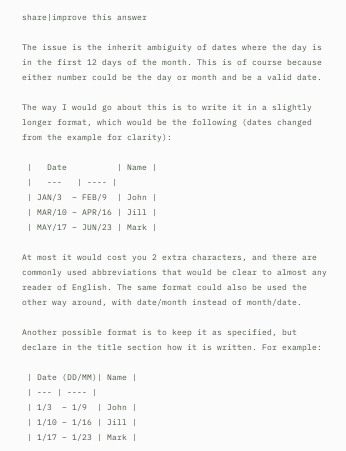share|improve this answer

The issue is the inherit ambiguity of dates where the day is in the first 12 days of the month. This is of course because either number could be the day or month and be a valid date.

The way I would go about this is to write it in a slightly longer format, which would be the following (dates changed from the example for clarity):

 |   Date          | Name |
 |   ---   | ---- |
 | JAN/3  – FEB/9  | John |
 | MAR/10 – APR/16 | Jill |
 | MAY/17 – JUN/23 | Mark |

At most it would cost you 2 extra characters, and there are commonly used abbreviations that would be clear to almost any reader of English. The same format could also be used the other way around, with date/month instead of month/date.

Another possible format is to keep it as specified, but declare in the title section how it is written. For example:

 | Date (DD/MM)| Name |
 | --- | ---- |
 | 1/3  – 1/9  | John |
 | 1/10 – 1/16 | Jill |
 | 1/17 – 1/23 | Mark |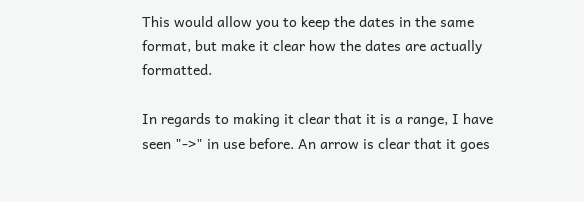This would allow you to keep the dates in the same format, but make it clear how the dates are actually formatted.

In regards to making it clear that it is a range, I have seen "->" in use before. An arrow is clear that it goes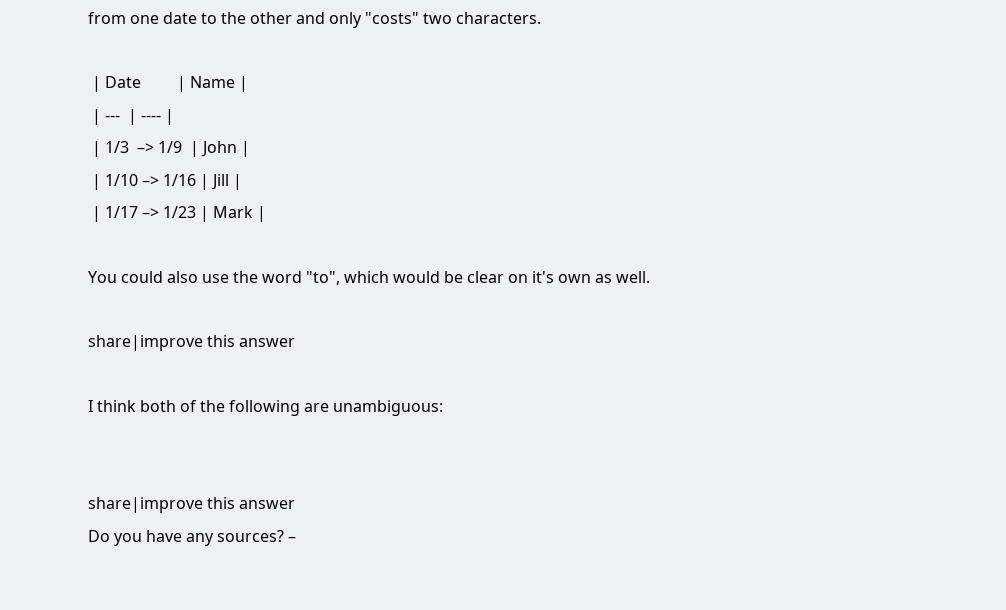from one date to the other and only "costs" two characters.

 | Date         | Name |
 | ---  | ---- |
 | 1/3  –> 1/9  | John |
 | 1/10 –> 1/16 | Jill |
 | 1/17 –> 1/23 | Mark |

You could also use the word "to", which would be clear on it's own as well.

share|improve this answer

I think both of the following are unambiguous:


share|improve this answer
Do you have any sources? –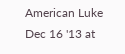American Luke Dec 16 '13 at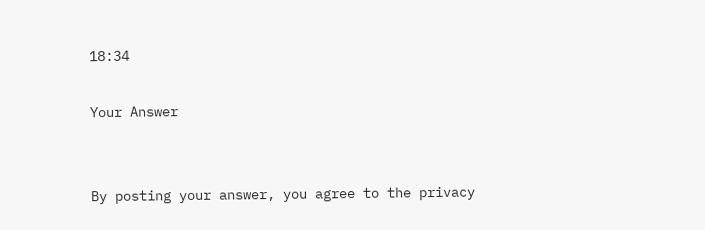18:34

Your Answer


By posting your answer, you agree to the privacy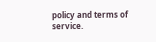policy and terms of service.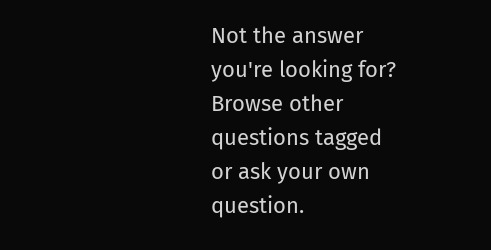Not the answer you're looking for? Browse other questions tagged or ask your own question.